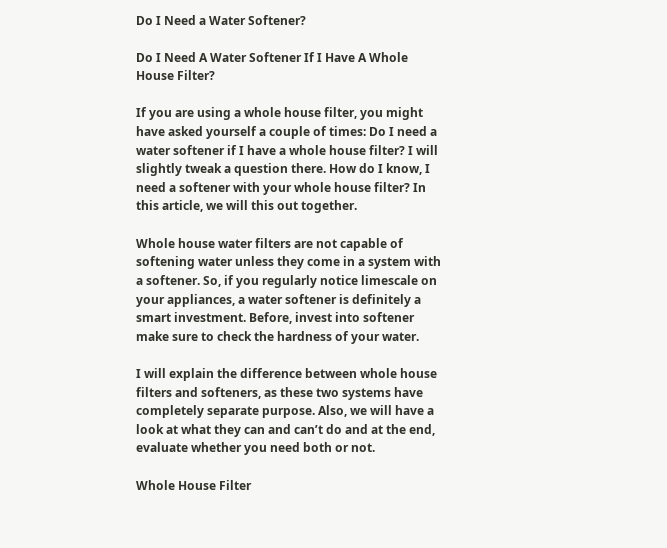Do I Need a Water Softener?

Do I Need A Water Softener If I Have A Whole House Filter?

If you are using a whole house filter, you might have asked yourself a couple of times: Do I need a water softener if I have a whole house filter? I will slightly tweak a question there. How do I know, I need a softener with your whole house filter? In this article, we will this out together.

Whole house water filters are not capable of softening water unless they come in a system with a softener. So, if you regularly notice limescale on your appliances, a water softener is definitely a smart investment. Before, invest into softener make sure to check the hardness of your water.

I will explain the difference between whole house filters and softeners, as these two systems have completely separate purpose. Also, we will have a look at what they can and can’t do and at the end, evaluate whether you need both or not.

Whole House Filter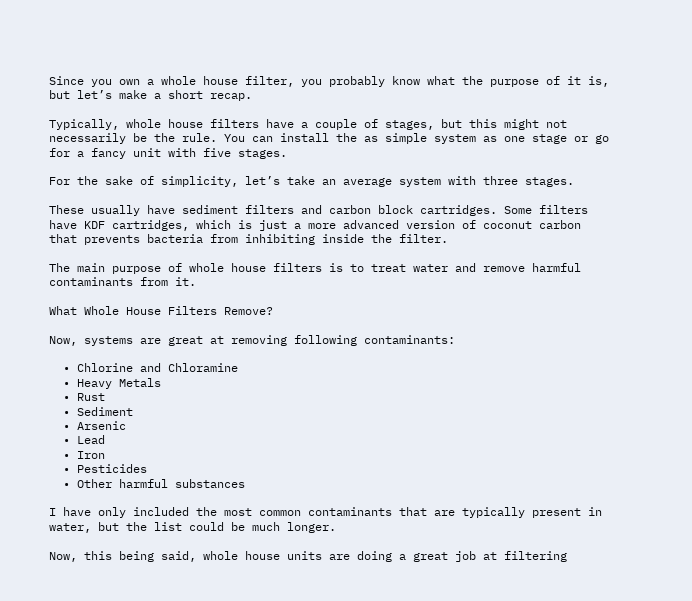Since you own a whole house filter, you probably know what the purpose of it is, but let’s make a short recap.

Typically, whole house filters have a couple of stages, but this might not necessarily be the rule. You can install the as simple system as one stage or go for a fancy unit with five stages.

For the sake of simplicity, let’s take an average system with three stages.

These usually have sediment filters and carbon block cartridges. Some filters have KDF cartridges, which is just a more advanced version of coconut carbon that prevents bacteria from inhibiting inside the filter.

The main purpose of whole house filters is to treat water and remove harmful contaminants from it.

What Whole House Filters Remove?

Now, systems are great at removing following contaminants:

  • Chlorine and Chloramine
  • Heavy Metals
  • Rust
  • Sediment
  • Arsenic
  • Lead
  • Iron
  • Pesticides
  • Other harmful substances

I have only included the most common contaminants that are typically present in water, but the list could be much longer.

Now, this being said, whole house units are doing a great job at filtering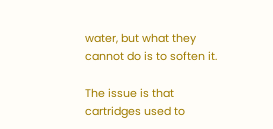water, but what they cannot do is to soften it.

The issue is that cartridges used to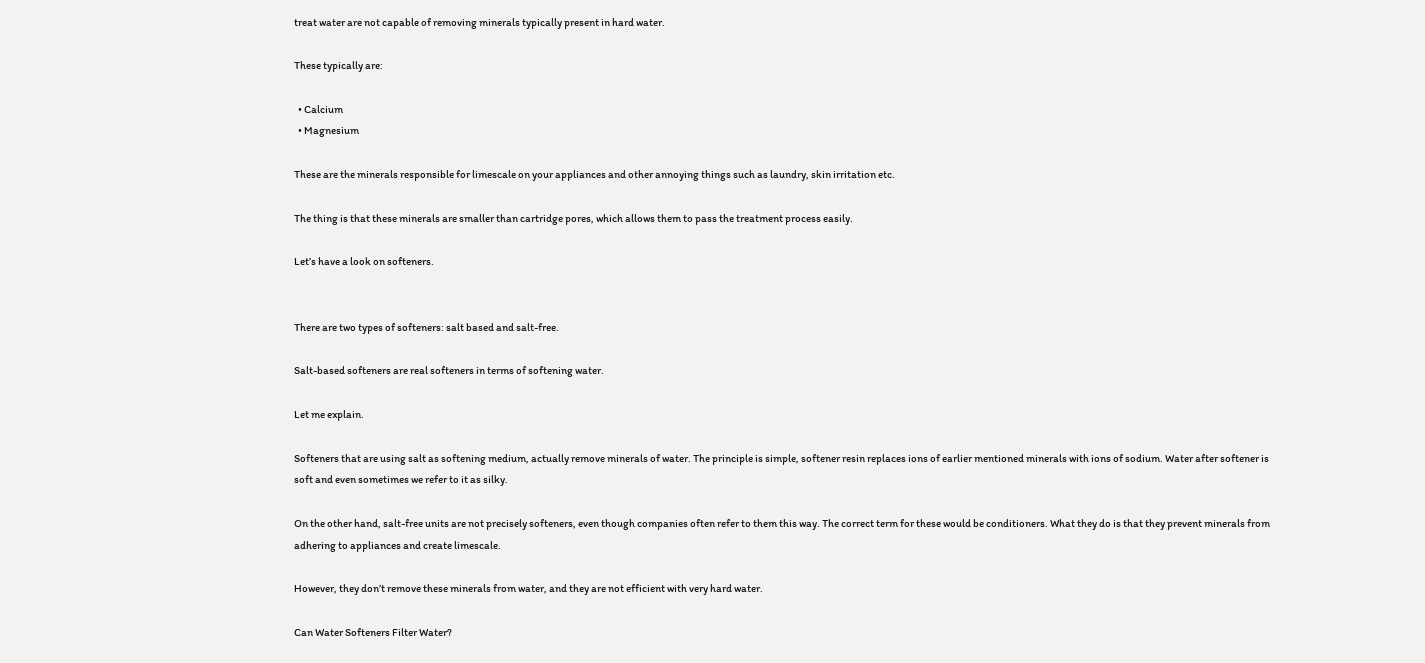treat water are not capable of removing minerals typically present in hard water.

These typically are:

  • Calcium
  • Magnesium

These are the minerals responsible for limescale on your appliances and other annoying things such as laundry, skin irritation etc.

The thing is that these minerals are smaller than cartridge pores, which allows them to pass the treatment process easily.

Let’s have a look on softeners.


There are two types of softeners: salt based and salt-free.

Salt-based softeners are real softeners in terms of softening water.

Let me explain.

Softeners that are using salt as softening medium, actually remove minerals of water. The principle is simple, softener resin replaces ions of earlier mentioned minerals with ions of sodium. Water after softener is soft and even sometimes we refer to it as silky.

On the other hand, salt-free units are not precisely softeners, even though companies often refer to them this way. The correct term for these would be conditioners. What they do is that they prevent minerals from adhering to appliances and create limescale.

However, they don’t remove these minerals from water, and they are not efficient with very hard water.

Can Water Softeners Filter Water?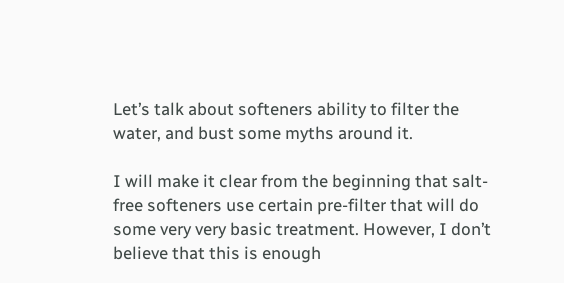Let’s talk about softeners ability to filter the water, and bust some myths around it.

I will make it clear from the beginning that salt-free softeners use certain pre-filter that will do some very very basic treatment. However, I don’t believe that this is enough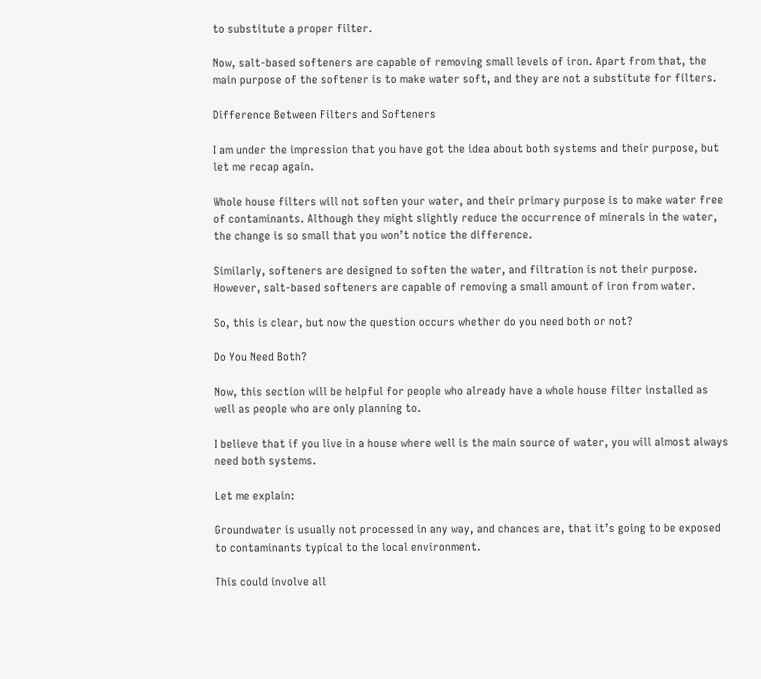to substitute a proper filter.

Now, salt-based softeners are capable of removing small levels of iron. Apart from that, the main purpose of the softener is to make water soft, and they are not a substitute for filters.

Difference Between Filters and Softeners

I am under the impression that you have got the idea about both systems and their purpose, but let me recap again.

Whole house filters will not soften your water, and their primary purpose is to make water free of contaminants. Although they might slightly reduce the occurrence of minerals in the water, the change is so small that you won’t notice the difference.

Similarly, softeners are designed to soften the water, and filtration is not their purpose. However, salt-based softeners are capable of removing a small amount of iron from water.

So, this is clear, but now the question occurs whether do you need both or not?

Do You Need Both?

Now, this section will be helpful for people who already have a whole house filter installed as well as people who are only planning to.

I believe that if you live in a house where well is the main source of water, you will almost always need both systems.

Let me explain:

Groundwater is usually not processed in any way, and chances are, that it’s going to be exposed to contaminants typical to the local environment.

This could involve all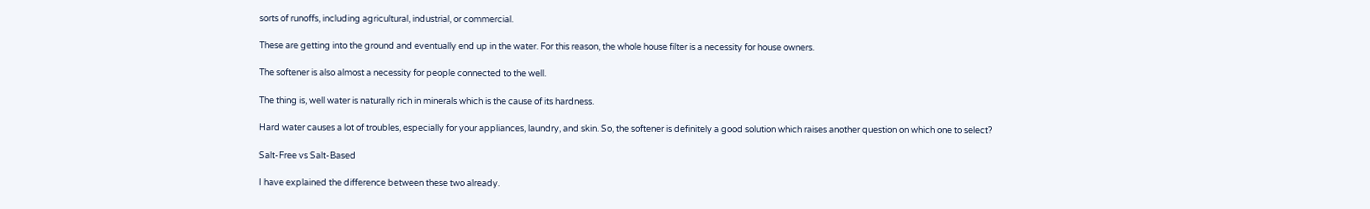sorts of runoffs, including agricultural, industrial, or commercial.

These are getting into the ground and eventually end up in the water. For this reason, the whole house filter is a necessity for house owners.

The softener is also almost a necessity for people connected to the well.

The thing is, well water is naturally rich in minerals which is the cause of its hardness.

Hard water causes a lot of troubles, especially for your appliances, laundry, and skin. So, the softener is definitely a good solution which raises another question on which one to select?

Salt-Free vs Salt-Based

I have explained the difference between these two already.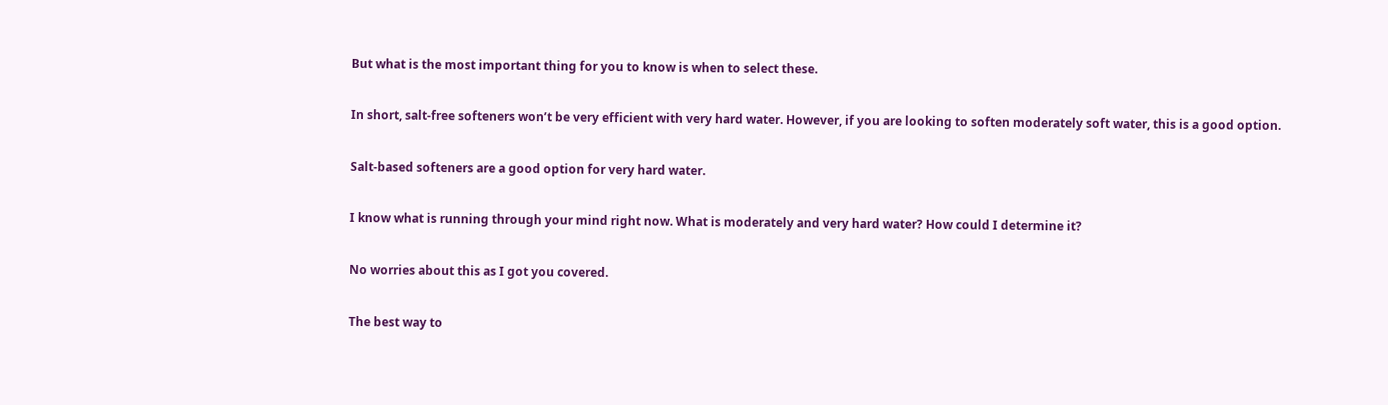But what is the most important thing for you to know is when to select these.

In short, salt-free softeners won’t be very efficient with very hard water. However, if you are looking to soften moderately soft water, this is a good option.

Salt-based softeners are a good option for very hard water.

I know what is running through your mind right now. What is moderately and very hard water? How could I determine it?

No worries about this as I got you covered.

The best way to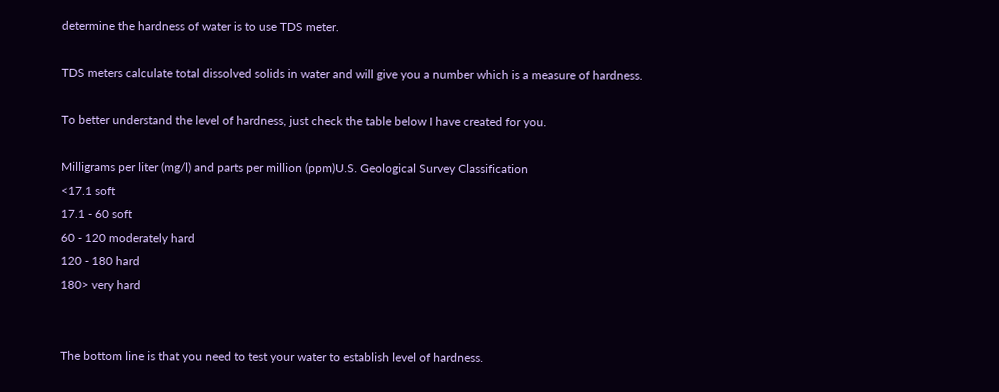determine the hardness of water is to use TDS meter.

TDS meters calculate total dissolved solids in water and will give you a number which is a measure of hardness.

To better understand the level of hardness, just check the table below I have created for you.

Milligrams per liter (mg/l) and parts per million (ppm)U.S. Geological Survey Classification
<17.1 soft
17.1 - 60 soft
60 - 120 moderately hard
120 - 180 hard
180> very hard


The bottom line is that you need to test your water to establish level of hardness.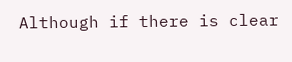Although if there is clear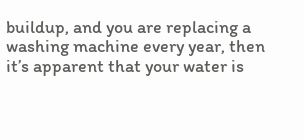buildup, and you are replacing a washing machine every year, then it’s apparent that your water is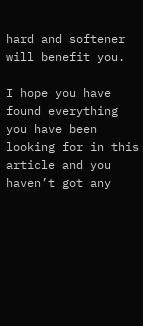hard and softener will benefit you.

I hope you have found everything you have been looking for in this article and you haven’t got any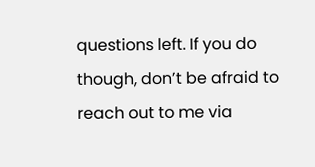questions left. If you do though, don’t be afraid to reach out to me via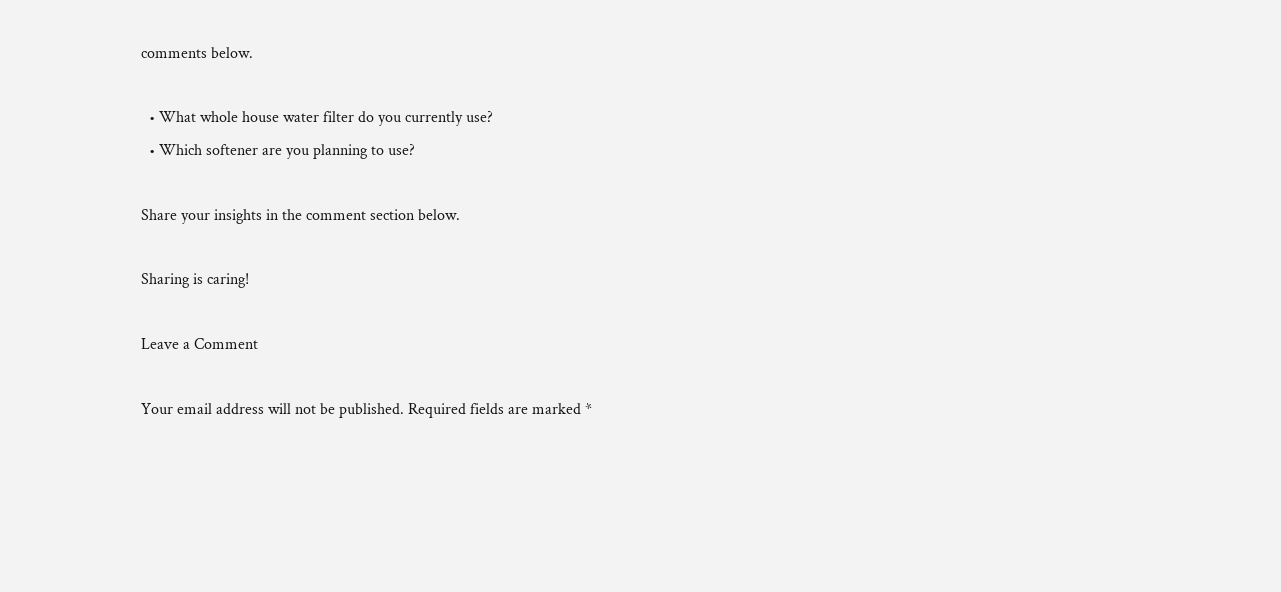comments below.

  • What whole house water filter do you currently use?
  • Which softener are you planning to use?

Share your insights in the comment section below.

Sharing is caring!

Leave a Comment

Your email address will not be published. Required fields are marked *